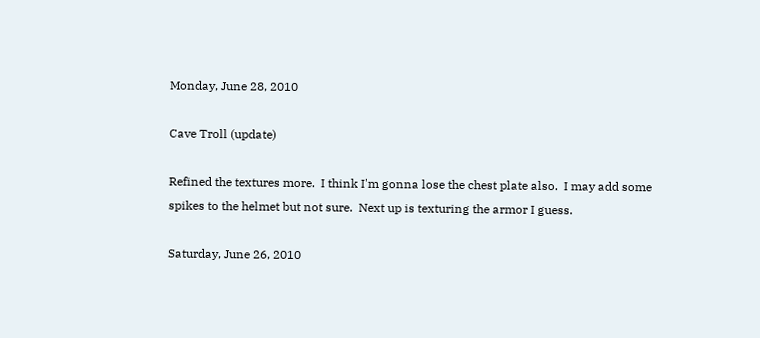Monday, June 28, 2010

Cave Troll (update)

Refined the textures more.  I think I'm gonna lose the chest plate also.  I may add some spikes to the helmet but not sure.  Next up is texturing the armor I guess.

Saturday, June 26, 2010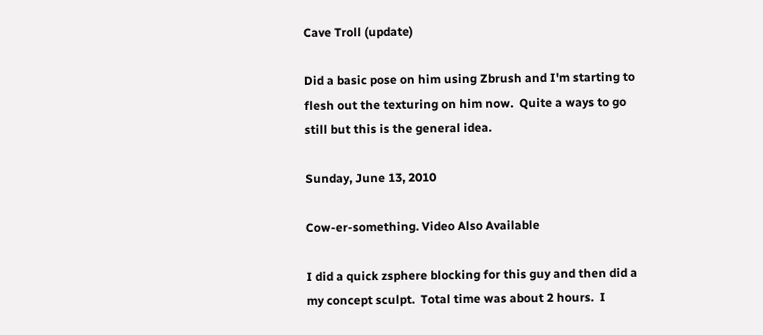Cave Troll (update)

Did a basic pose on him using Zbrush and I'm starting to flesh out the texturing on him now.  Quite a ways to go still but this is the general idea.

Sunday, June 13, 2010

Cow-er-something. Video Also Available

I did a quick zsphere blocking for this guy and then did a my concept sculpt.  Total time was about 2 hours.  I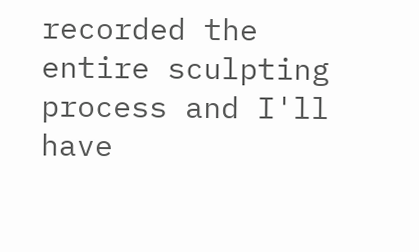recorded the entire sculpting process and I'll have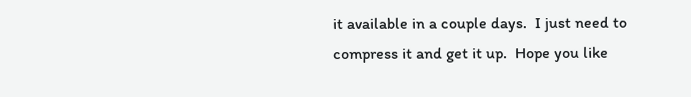it available in a couple days.  I just need to compress it and get it up.  Hope you like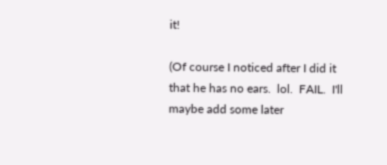it!

(Of course I noticed after I did it that he has no ears.  lol.  FAIL.  I'll maybe add some later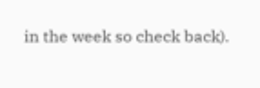in the week so check back).